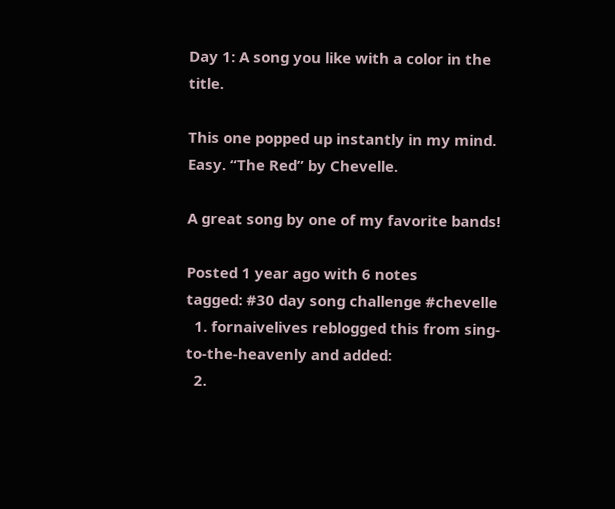Day 1: A song you like with a color in the title.

This one popped up instantly in my mind. Easy. “The Red” by Chevelle.

A great song by one of my favorite bands!

Posted 1 year ago with 6 notes
tagged: #30 day song challenge #chevelle
  1. fornaivelives reblogged this from sing-to-the-heavenly and added:
  2.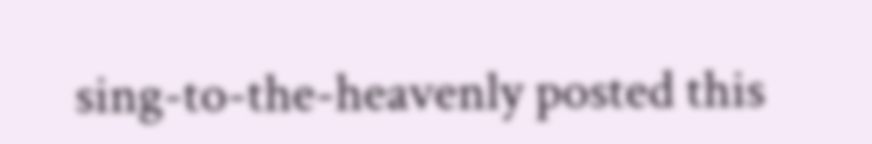sing-to-the-heavenly posted this